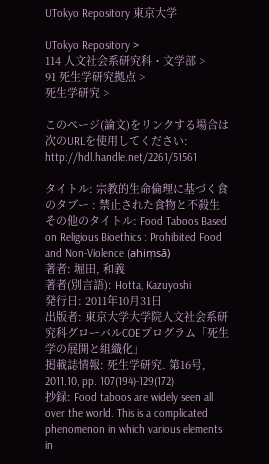UTokyo Repository 東京大学

UTokyo Repository >
114 人文社会系研究科・文学部 >
91 死生学研究拠点 >
死生学研究 >

このページ(論文)をリンクする場合は次のURLを使用してください: http://hdl.handle.net/2261/51561

タイトル: 宗教的生命倫理に基づく食のタブー : 禁止された食物と不殺生
その他のタイトル: Food Taboos Based on Religious Bioethics : Prohibited Food and Non-Violence (ahiṃsā)
著者: 堀田, 和義
著者(別言語): Hotta, Kazuyoshi
発行日: 2011年10月31日
出版者: 東京大学大学院人文社会系研究科グローバルCOEプログラム「死生学の展開と組織化」
掲載誌情報: 死生学研究. 第16号, 2011.10, pp. 107(194)-129(172)
抄録: Food taboos are widely seen all over the world. This is a complicated phenomenon in which various elements in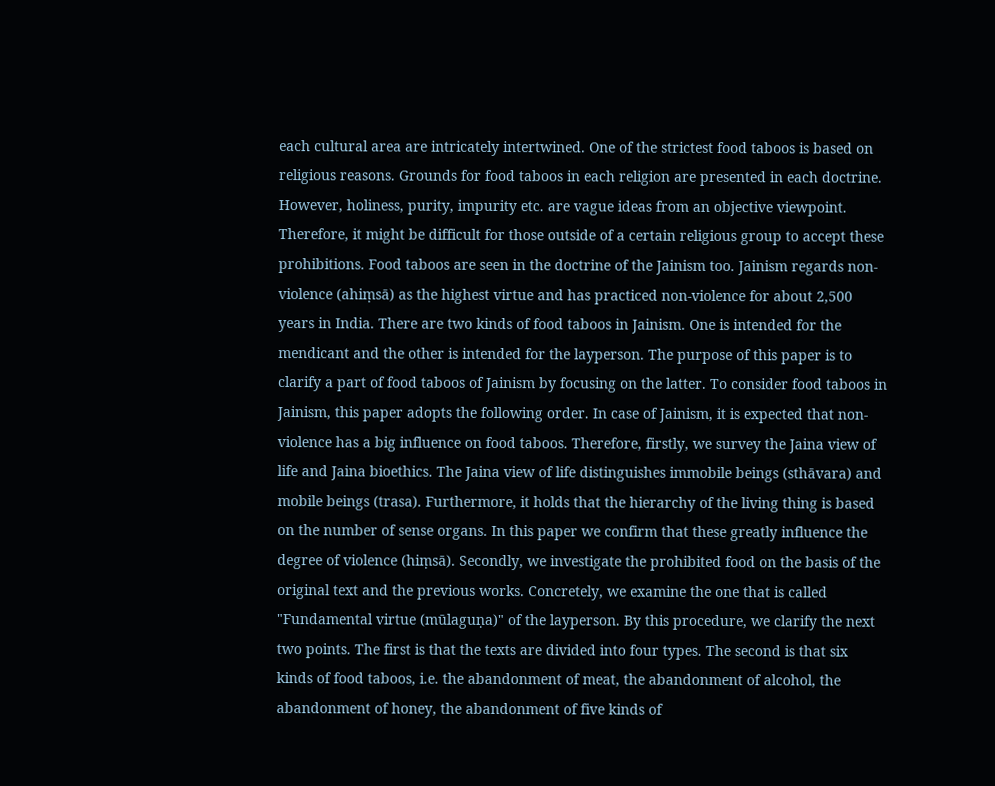each cultural area are intricately intertwined. One of the strictest food taboos is based on religious reasons. Grounds for food taboos in each religion are presented in each doctrine. However, holiness, purity, impurity etc. are vague ideas from an objective viewpoint. Therefore, it might be difficult for those outside of a certain religious group to accept these prohibitions. Food taboos are seen in the doctrine of the Jainism too. Jainism regards non-violence (ahiṃsā) as the highest virtue and has practiced non-violence for about 2,500 years in India. There are two kinds of food taboos in Jainism. One is intended for the mendicant and the other is intended for the layperson. The purpose of this paper is to clarify a part of food taboos of Jainism by focusing on the latter. To consider food taboos in Jainism, this paper adopts the following order. In case of Jainism, it is expected that non-violence has a big influence on food taboos. Therefore, firstly, we survey the Jaina view of life and Jaina bioethics. The Jaina view of life distinguishes immobile beings (sthāvara) and mobile beings (trasa). Furthermore, it holds that the hierarchy of the living thing is based on the number of sense organs. In this paper we confirm that these greatly influence the degree of violence (hiṃsā). Secondly, we investigate the prohibited food on the basis of the original text and the previous works. Concretely, we examine the one that is called "Fundamental virtue (mūlaguṇa)" of the layperson. By this procedure, we clarify the next two points. The first is that the texts are divided into four types. The second is that six kinds of food taboos, i.e. the abandonment of meat, the abandonment of alcohol, the abandonment of honey, the abandonment of five kinds of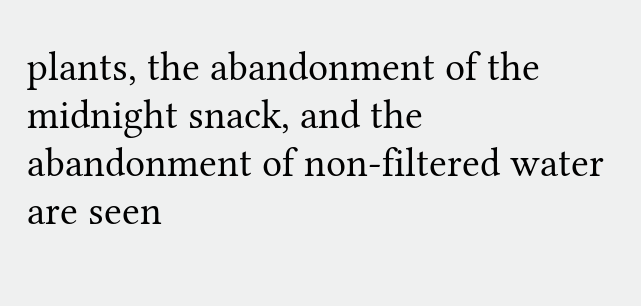plants, the abandonment of the midnight snack, and the abandonment of non-filtered water are seen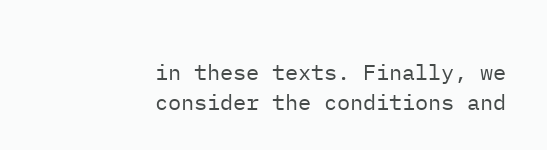in these texts. Finally, we consider the conditions and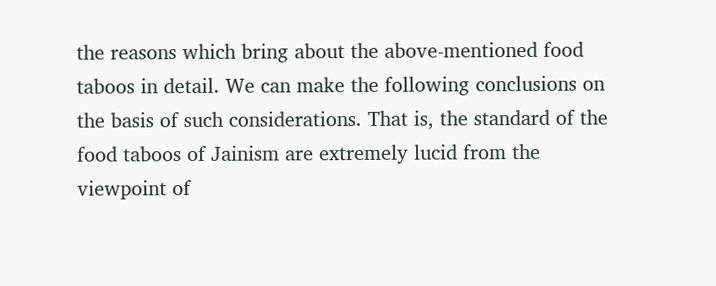the reasons which bring about the above-mentioned food taboos in detail. We can make the following conclusions on the basis of such considerations. That is, the standard of the food taboos of Jainism are extremely lucid from the viewpoint of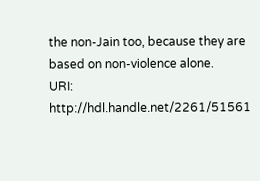the non-Jain too, because they are based on non-violence alone.
URI: http://hdl.handle.net/2261/51561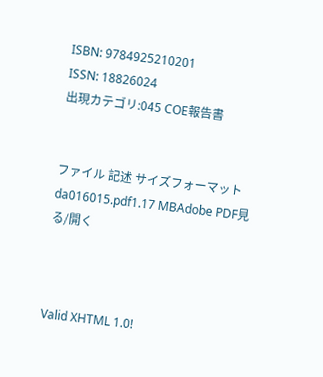ISBN: 9784925210201
ISSN: 18826024
出現カテゴリ:045 COE報告書


ファイル 記述 サイズフォーマット
da016015.pdf1.17 MBAdobe PDF見る/開く



Valid XHTML 1.0!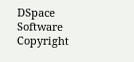DSpace Software Copyright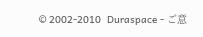© 2002-2010  Duraspace - ご意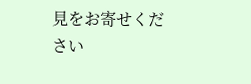見をお寄せください